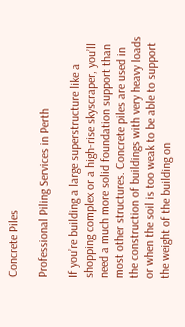Concrete Piles

Professional Piling Services in Perth

If you’re building a large superstructure like a shopping complex or a high-rise skyscraper, you’ll need a much more solid foundation support than most other structures. Concrete piles are used in the construction of buildings with very heavy loads or when the soil is too weak to be able to support the weight of the building on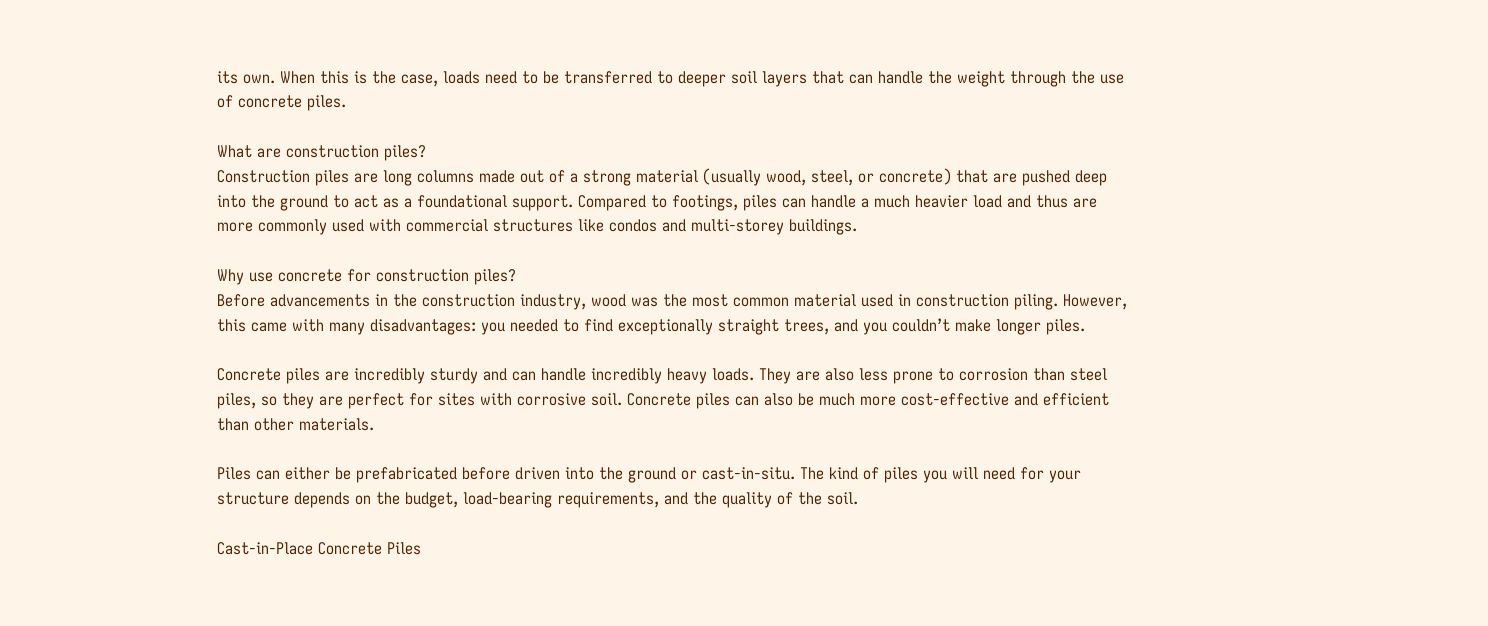its own. When this is the case, loads need to be transferred to deeper soil layers that can handle the weight through the use of concrete piles.

What are construction piles?
Construction piles are long columns made out of a strong material (usually wood, steel, or concrete) that are pushed deep into the ground to act as a foundational support. Compared to footings, piles can handle a much heavier load and thus are more commonly used with commercial structures like condos and multi-storey buildings.

Why use concrete for construction piles?
Before advancements in the construction industry, wood was the most common material used in construction piling. However, this came with many disadvantages: you needed to find exceptionally straight trees, and you couldn’t make longer piles.

Concrete piles are incredibly sturdy and can handle incredibly heavy loads. They are also less prone to corrosion than steel piles, so they are perfect for sites with corrosive soil. Concrete piles can also be much more cost-effective and efficient than other materials.

Piles can either be prefabricated before driven into the ground or cast-in-situ. The kind of piles you will need for your structure depends on the budget, load-bearing requirements, and the quality of the soil.

Cast-in-Place Concrete Piles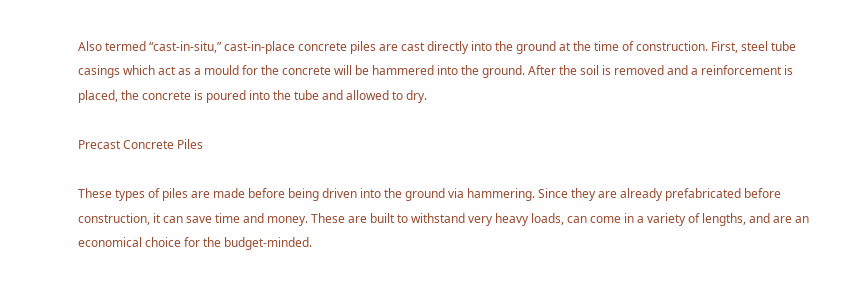Also termed “cast-in-situ,” cast-in-place concrete piles are cast directly into the ground at the time of construction. First, steel tube casings which act as a mould for the concrete will be hammered into the ground. After the soil is removed and a reinforcement is placed, the concrete is poured into the tube and allowed to dry.

Precast Concrete Piles

These types of piles are made before being driven into the ground via hammering. Since they are already prefabricated before construction, it can save time and money. These are built to withstand very heavy loads, can come in a variety of lengths, and are an economical choice for the budget-minded.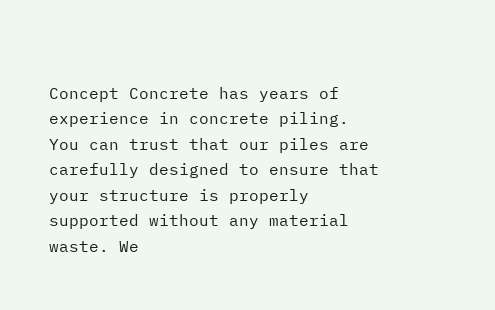Concept Concrete has years of experience in concrete piling. You can trust that our piles are carefully designed to ensure that your structure is properly supported without any material waste. We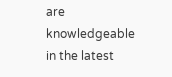are knowledgeable in the latest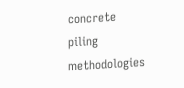concrete piling methodologies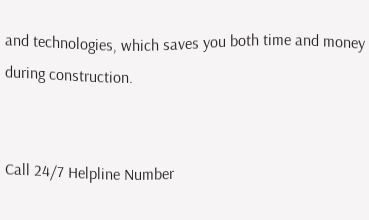and technologies, which saves you both time and money during construction.


Call 24/7 Helpline Number